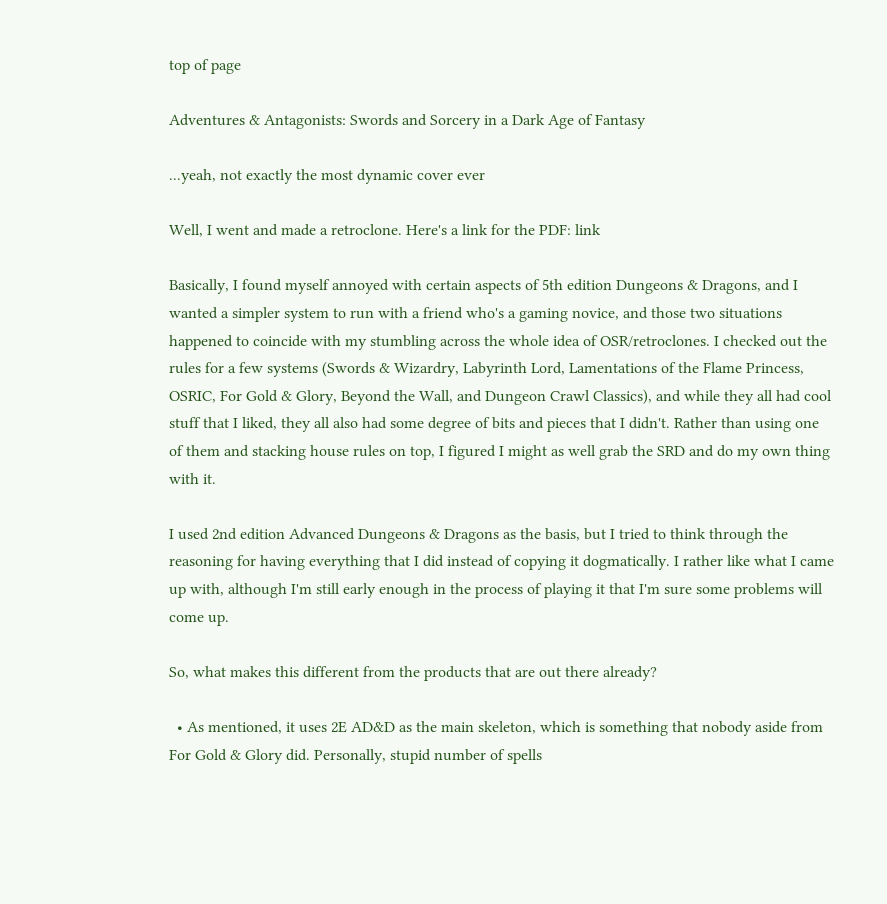top of page

Adventures & Antagonists: Swords and Sorcery in a Dark Age of Fantasy

...yeah, not exactly the most dynamic cover ever

Well, I went and made a retroclone. Here's a link for the PDF: link

Basically, I found myself annoyed with certain aspects of 5th edition Dungeons & Dragons, and I wanted a simpler system to run with a friend who's a gaming novice, and those two situations happened to coincide with my stumbling across the whole idea of OSR/retroclones. I checked out the rules for a few systems (Swords & Wizardry, Labyrinth Lord, Lamentations of the Flame Princess, OSRIC, For Gold & Glory, Beyond the Wall, and Dungeon Crawl Classics), and while they all had cool stuff that I liked, they all also had some degree of bits and pieces that I didn't. Rather than using one of them and stacking house rules on top, I figured I might as well grab the SRD and do my own thing with it.

I used 2nd edition Advanced Dungeons & Dragons as the basis, but I tried to think through the reasoning for having everything that I did instead of copying it dogmatically. I rather like what I came up with, although I'm still early enough in the process of playing it that I'm sure some problems will come up.

So, what makes this different from the products that are out there already?

  • As mentioned, it uses 2E AD&D as the main skeleton, which is something that nobody aside from For Gold & Glory did. Personally, stupid number of spells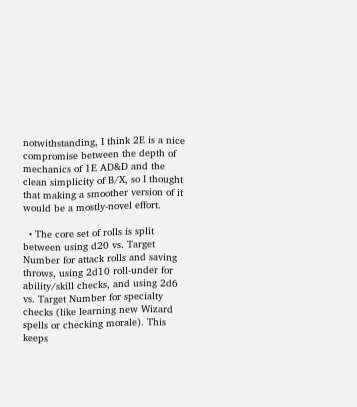notwithstanding, I think 2E is a nice compromise between the depth of mechanics of 1E AD&D and the clean simplicity of B/X, so I thought that making a smoother version of it would be a mostly-novel effort.

  • The core set of rolls is split between using d20 vs. Target Number for attack rolls and saving throws, using 2d10 roll-under for ability/skill checks, and using 2d6 vs. Target Number for specialty checks (like learning new Wizard spells or checking morale). This keeps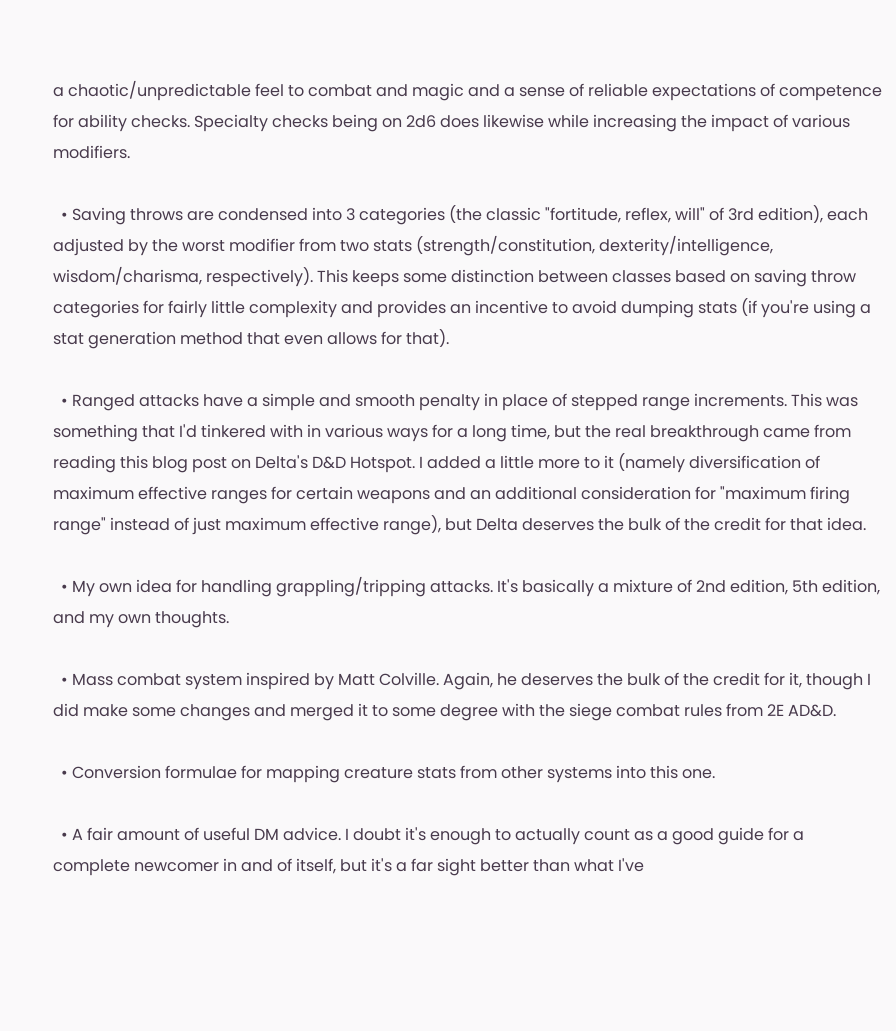a chaotic/unpredictable feel to combat and magic and a sense of reliable expectations of competence for ability checks. Specialty checks being on 2d6 does likewise while increasing the impact of various modifiers.

  • Saving throws are condensed into 3 categories (the classic "fortitude, reflex, will" of 3rd edition), each adjusted by the worst modifier from two stats (strength/constitution, dexterity/intelligence, wisdom/charisma, respectively). This keeps some distinction between classes based on saving throw categories for fairly little complexity and provides an incentive to avoid dumping stats (if you're using a stat generation method that even allows for that).

  • Ranged attacks have a simple and smooth penalty in place of stepped range increments. This was something that I'd tinkered with in various ways for a long time, but the real breakthrough came from reading this blog post on Delta's D&D Hotspot. I added a little more to it (namely diversification of maximum effective ranges for certain weapons and an additional consideration for "maximum firing range" instead of just maximum effective range), but Delta deserves the bulk of the credit for that idea.

  • My own idea for handling grappling/tripping attacks. It's basically a mixture of 2nd edition, 5th edition, and my own thoughts.

  • Mass combat system inspired by Matt Colville. Again, he deserves the bulk of the credit for it, though I did make some changes and merged it to some degree with the siege combat rules from 2E AD&D.

  • Conversion formulae for mapping creature stats from other systems into this one.

  • A fair amount of useful DM advice. I doubt it's enough to actually count as a good guide for a complete newcomer in and of itself, but it's a far sight better than what I've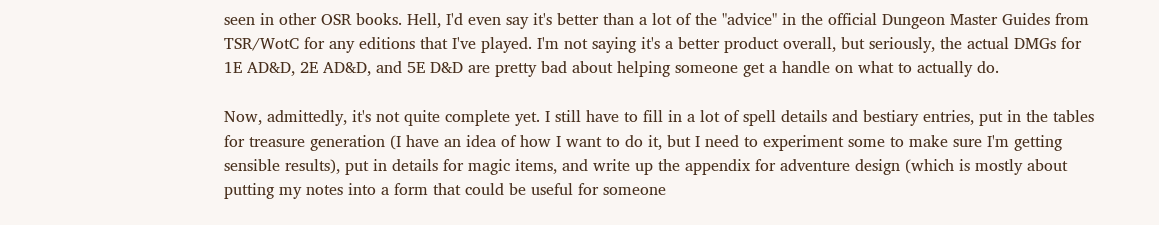seen in other OSR books. Hell, I'd even say it's better than a lot of the "advice" in the official Dungeon Master Guides from TSR/WotC for any editions that I've played. I'm not saying it's a better product overall, but seriously, the actual DMGs for 1E AD&D, 2E AD&D, and 5E D&D are pretty bad about helping someone get a handle on what to actually do.

Now, admittedly, it's not quite complete yet. I still have to fill in a lot of spell details and bestiary entries, put in the tables for treasure generation (I have an idea of how I want to do it, but I need to experiment some to make sure I'm getting sensible results), put in details for magic items, and write up the appendix for adventure design (which is mostly about putting my notes into a form that could be useful for someone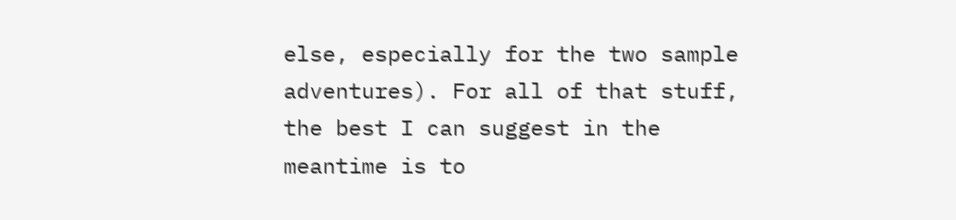else, especially for the two sample adventures). For all of that stuff, the best I can suggest in the meantime is to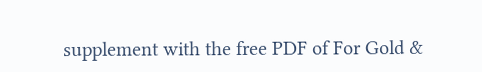supplement with the free PDF of For Gold &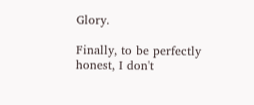Glory.

Finally, to be perfectly honest, I don't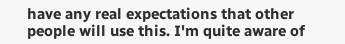have any real expectations that other people will use this. I'm quite aware of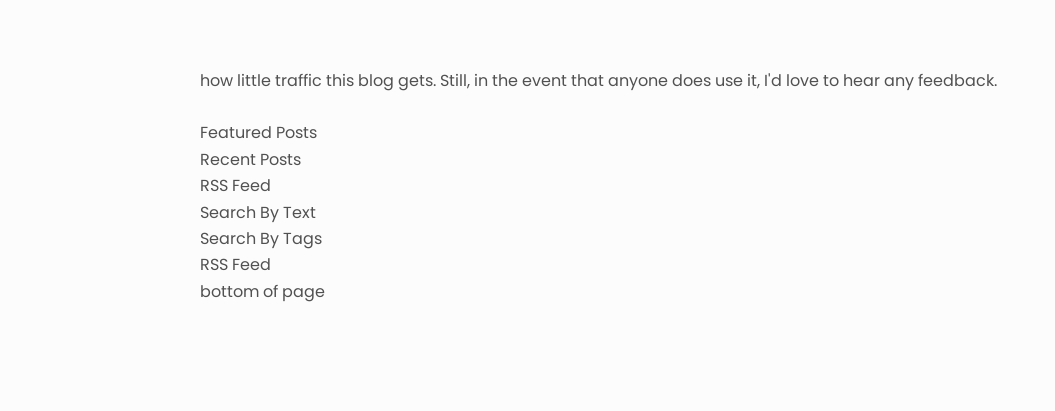how little traffic this blog gets. Still, in the event that anyone does use it, I'd love to hear any feedback.

Featured Posts
Recent Posts
RSS Feed
Search By Text
Search By Tags
RSS Feed
bottom of page